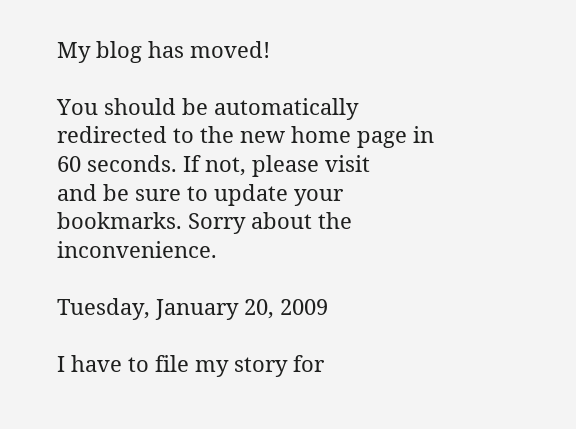My blog has moved!

You should be automatically redirected to the new home page in 60 seconds. If not, please visit
and be sure to update your bookmarks. Sorry about the inconvenience.

Tuesday, January 20, 2009

I have to file my story for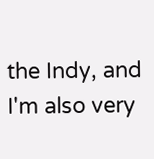the Indy, and I'm also very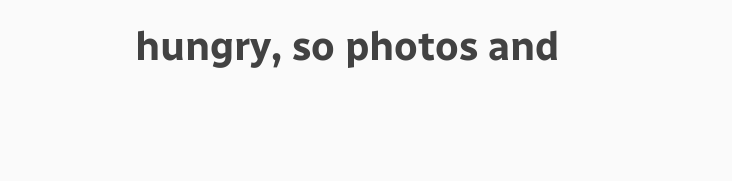hungry, so photos and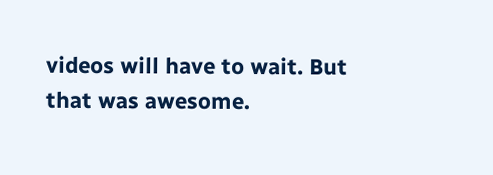videos will have to wait. But that was awesome.